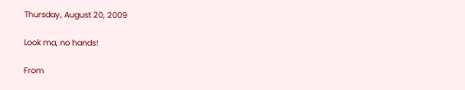Thursday, August 20, 2009

Look ma, no hands!

From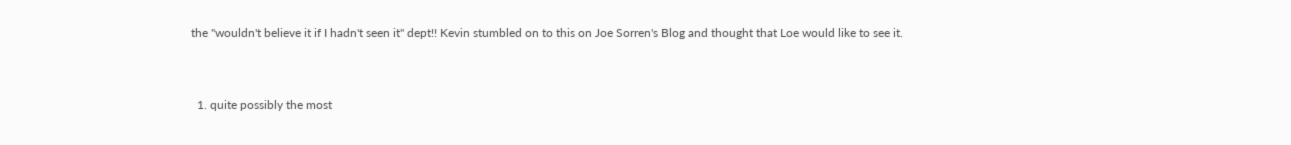the "wouldn't believe it if I hadn't seen it" dept!! Kevin stumbled on to this on Joe Sorren's Blog and thought that Loe would like to see it.


  1. quite possibly the most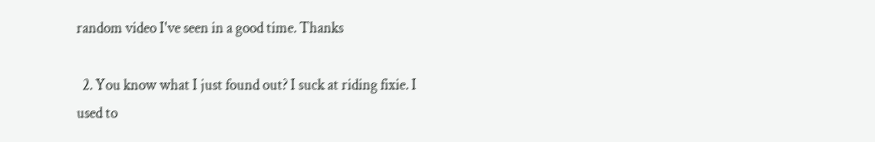random video I've seen in a good time. Thanks

  2. You know what I just found out? I suck at riding fixie. I used to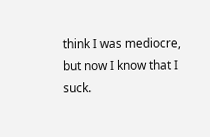think I was mediocre, but now I know that I suck.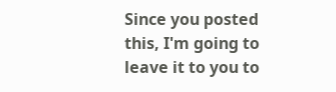Since you posted this, I'm going to leave it to you to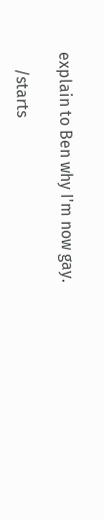explain to Ben why I'm now gay.

    /starts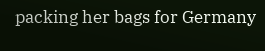packing her bags for Germany